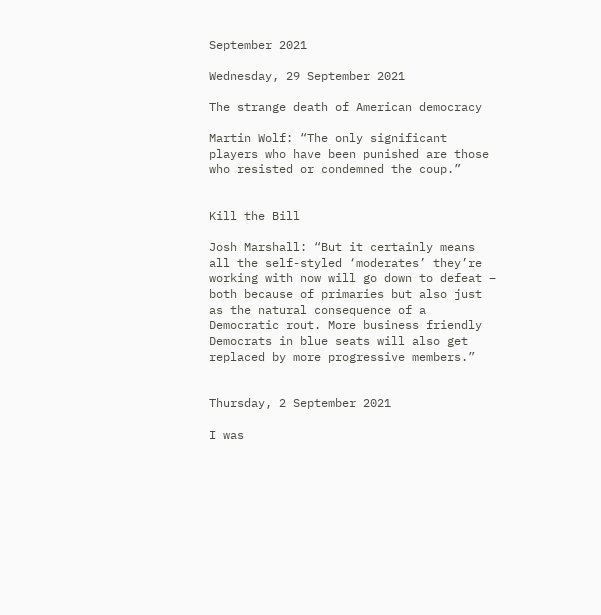September 2021

Wednesday, 29 September 2021

The strange death of American democracy

Martin Wolf: “The only significant players who have been punished are those who resisted or condemned the coup.”


Kill the Bill

Josh Marshall: “But it certainly means all the self-styled ‘moderates’ they’re working with now will go down to defeat – both because of primaries but also just as the natural consequence of a Democratic rout. More business friendly Democrats in blue seats will also get replaced by more progressive members.”


Thursday, 2 September 2021

I was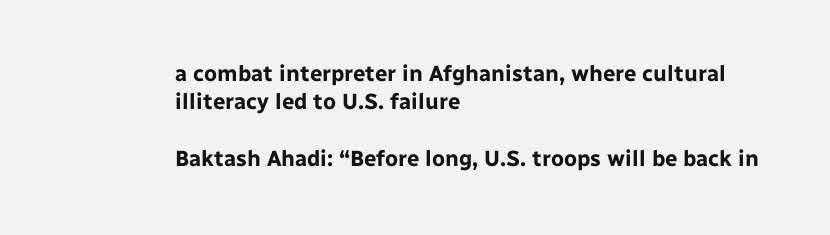a combat interpreter in Afghanistan, where cultural illiteracy led to U.S. failure

Baktash Ahadi: “Before long, U.S. troops will be back in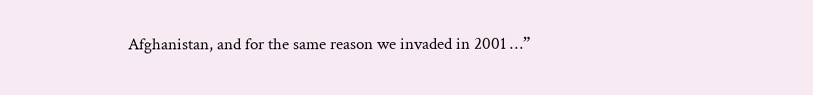Afghanistan, and for the same reason we invaded in 2001 …”